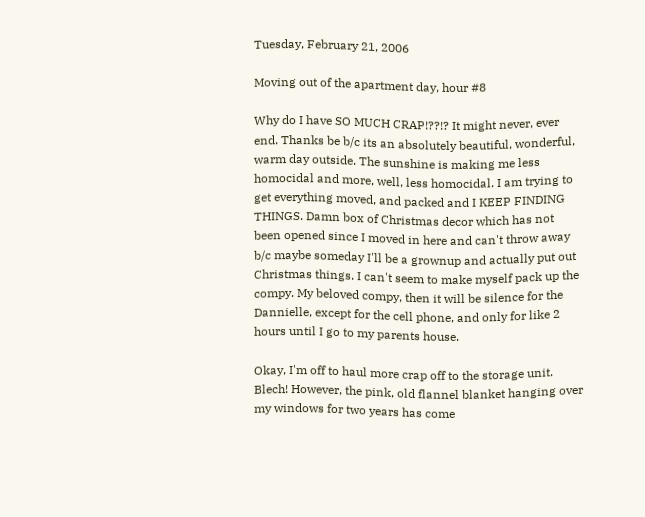Tuesday, February 21, 2006

Moving out of the apartment day, hour #8

Why do I have SO MUCH CRAP!??!? It might never, ever end. Thanks be b/c its an absolutely beautiful, wonderful, warm day outside. The sunshine is making me less homocidal and more, well, less homocidal. I am trying to get everything moved, and packed and I KEEP FINDING THINGS. Damn box of Christmas decor which has not been opened since I moved in here and can't throw away b/c maybe someday I'll be a grownup and actually put out Christmas things. I can't seem to make myself pack up the compy. My beloved compy, then it will be silence for the Dannielle, except for the cell phone, and only for like 2 hours until I go to my parents house.

Okay, I'm off to haul more crap off to the storage unit. Blech! However, the pink, old flannel blanket hanging over my windows for two years has come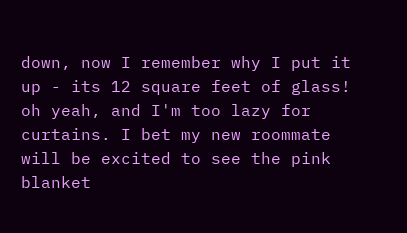down, now I remember why I put it up - its 12 square feet of glass! oh yeah, and I'm too lazy for curtains. I bet my new roommate will be excited to see the pink blanket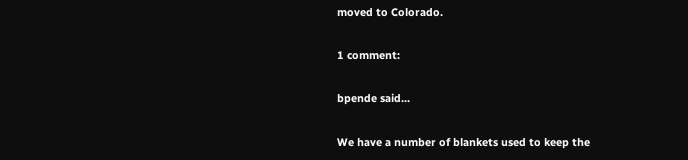moved to Colorado.

1 comment:

bpende said...

We have a number of blankets used to keep the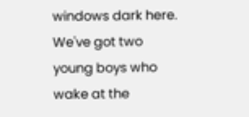windows dark here. We've got two young boys who wake at the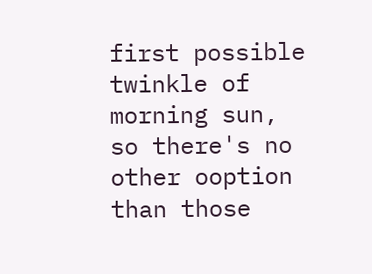first possible twinkle of morning sun, so there's no other ooption than those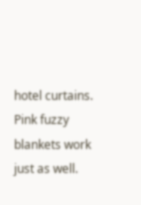hotel curtains. Pink fuzzy blankets work just as well.